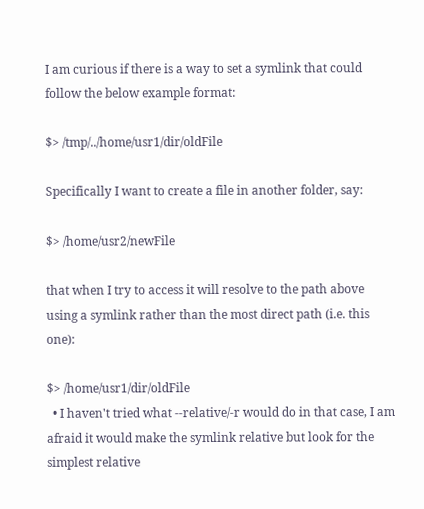I am curious if there is a way to set a symlink that could follow the below example format:

$> /tmp/../home/usr1/dir/oldFile

Specifically I want to create a file in another folder, say:

$> /home/usr2/newFile

that when I try to access it will resolve to the path above using a symlink rather than the most direct path (i.e. this one):

$> /home/usr1/dir/oldFile
  • I haven't tried what --relative/-r would do in that case, I am afraid it would make the symlink relative but look for the simplest relative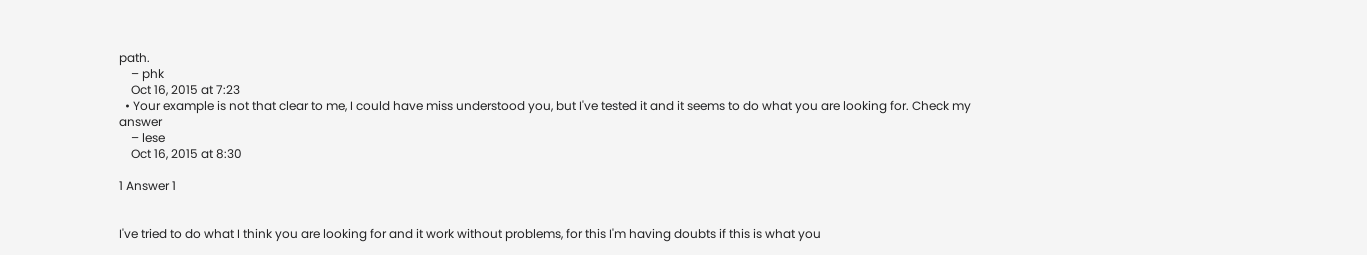path.
    – phk
    Oct 16, 2015 at 7:23
  • Your example is not that clear to me, I could have miss understood you, but I've tested it and it seems to do what you are looking for. Check my answer
    – lese
    Oct 16, 2015 at 8:30

1 Answer 1


I've tried to do what I think you are looking for and it work without problems, for this I'm having doubts if this is what you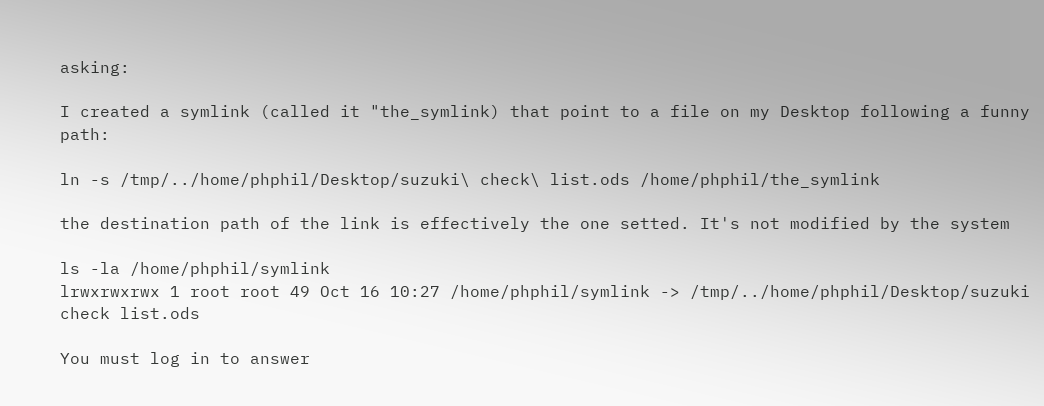asking:

I created a symlink (called it "the_symlink) that point to a file on my Desktop following a funny path:

ln -s /tmp/../home/phphil/Desktop/suzuki\ check\ list.ods /home/phphil/the_symlink

the destination path of the link is effectively the one setted. It's not modified by the system

ls -la /home/phphil/symlink
lrwxrwxrwx 1 root root 49 Oct 16 10:27 /home/phphil/symlink -> /tmp/../home/phphil/Desktop/suzuki check list.ods

You must log in to answer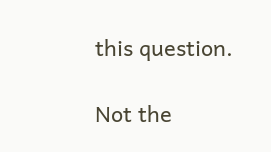this question.

Not the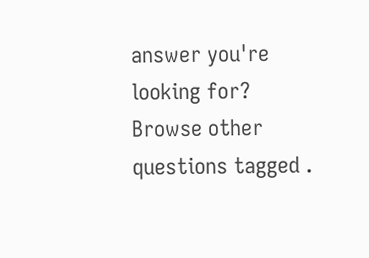answer you're looking for? Browse other questions tagged .